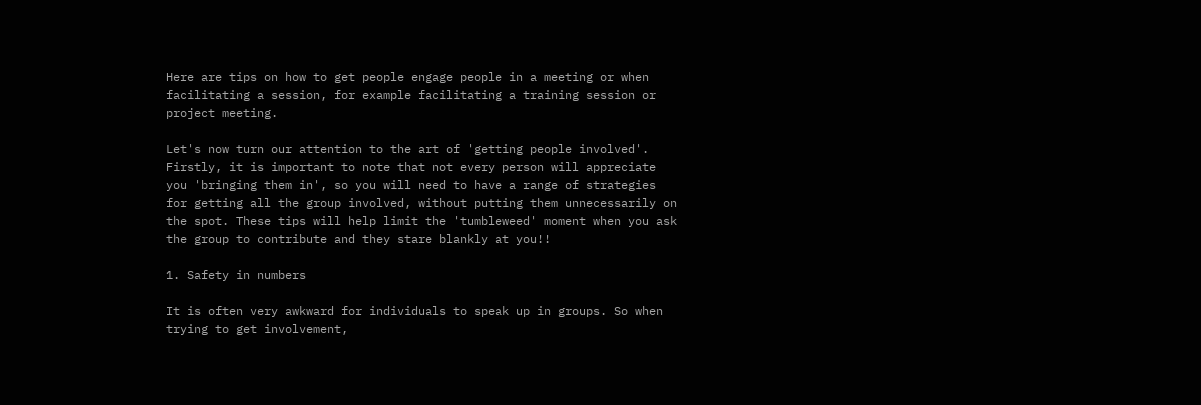Here are tips on how to get people engage people in a meeting or when facilitating a session, for example facilitating a training session or project meeting.

Let's now turn our attention to the art of 'getting people involved'. Firstly, it is important to note that not every person will appreciate you 'bringing them in', so you will need to have a range of strategies for getting all the group involved, without putting them unnecessarily on the spot. These tips will help limit the 'tumbleweed' moment when you ask the group to contribute and they stare blankly at you!!

1. Safety in numbers

It is often very awkward for individuals to speak up in groups. So when trying to get involvement,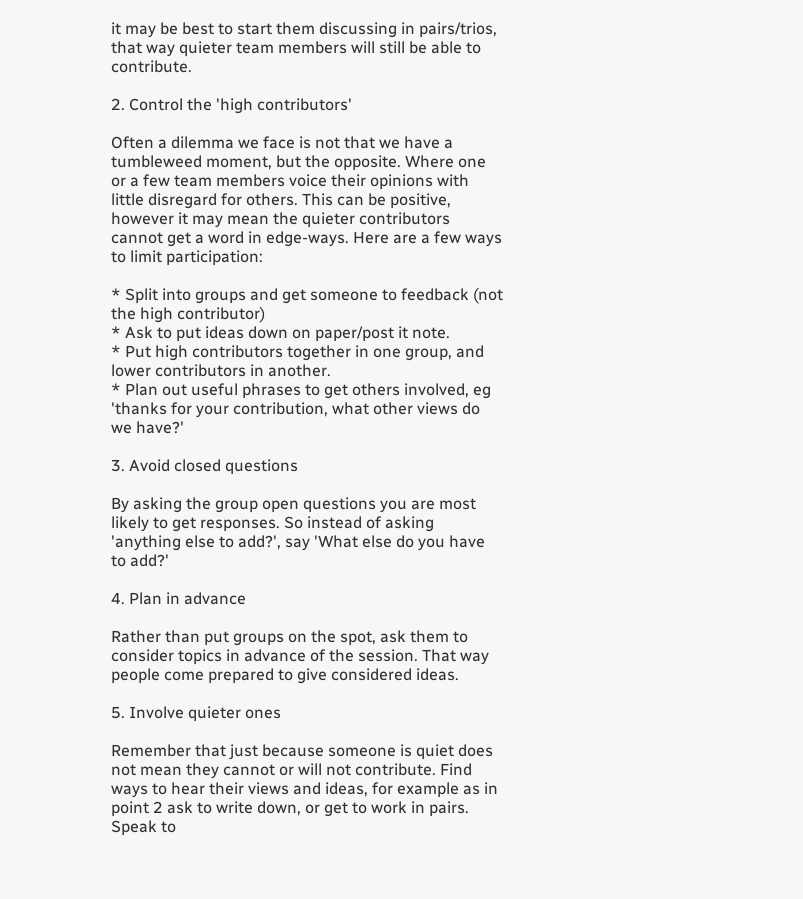it may be best to start them discussing in pairs/trios, that way quieter team members will still be able to contribute.

2. Control the 'high contributors'

Often a dilemma we face is not that we have a tumbleweed moment, but the opposite. Where one or a few team members voice their opinions with little disregard for others. This can be positive, however it may mean the quieter contributors cannot get a word in edge-ways. Here are a few ways to limit participation:

* Split into groups and get someone to feedback (not the high contributor)
* Ask to put ideas down on paper/post it note.
* Put high contributors together in one group, and lower contributors in another.
* Plan out useful phrases to get others involved, eg 'thanks for your contribution, what other views do we have?'

3. Avoid closed questions

By asking the group open questions you are most likely to get responses. So instead of asking 'anything else to add?', say 'What else do you have to add?'

4. Plan in advance

Rather than put groups on the spot, ask them to consider topics in advance of the session. That way people come prepared to give considered ideas.

5. Involve quieter ones

Remember that just because someone is quiet does not mean they cannot or will not contribute. Find ways to hear their views and ideas, for example as in point 2 ask to write down, or get to work in pairs. Speak to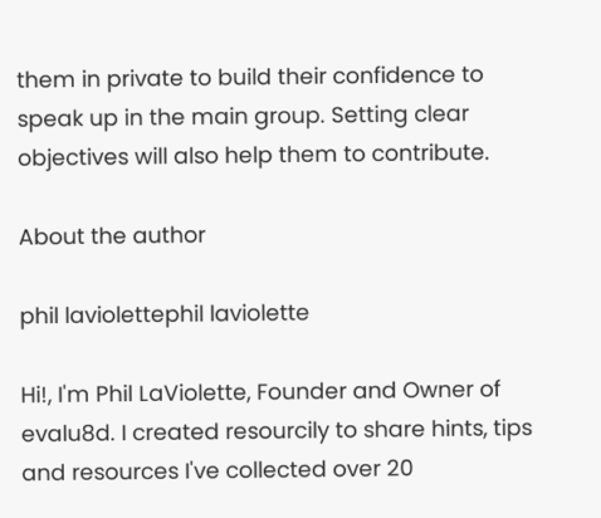them in private to build their confidence to speak up in the main group. Setting clear objectives will also help them to contribute.

About the author

phil laviolettephil laviolette

Hi!, I'm Phil LaViolette, Founder and Owner of evalu8d. I created resourcily to share hints, tips and resources I've collected over 20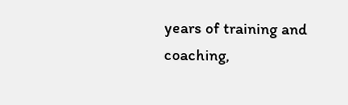years of training and coaching,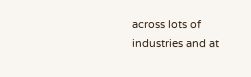across lots of industries and at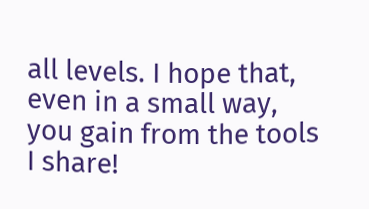all levels. I hope that, even in a small way, you gain from the tools I share!